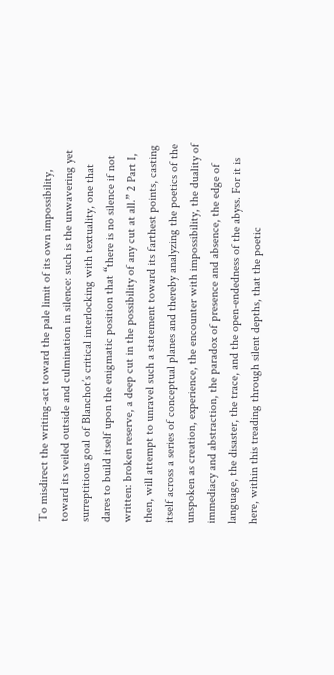To misdirect the writing-act toward the pale limit of its own impossibility, toward its veiled outside and culmination in silence: such is the unwavering yet surreptitious goal of Blanchot’s critical interlocking with textuality, one that dares to build itself upon the enigmatic position that “there is no silence if not written: broken reserve, a deep cut in the possibility of any cut at all.” 2 Part I, then, will attempt to unravel such a statement toward its farthest points, casting itself across a series of conceptual planes and thereby analyzing the poetics of the unspoken as creation, experience, the encounter with impossibility, the duality of immediacy and abstraction, the paradox of presence and absence, the edge of language, the disaster, the trace, and the open-endedness of the abyss. For it is here, within this treading through silent depths, that the poetic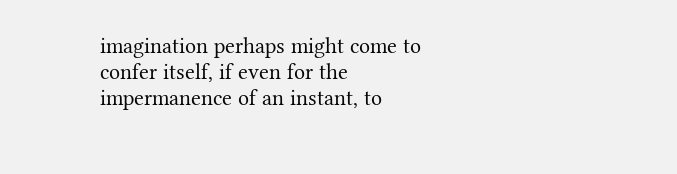imagination perhaps might come to confer itself, if even for the impermanence of an instant, to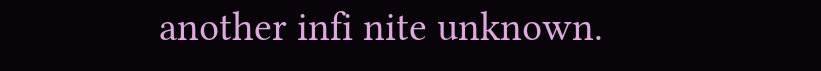another infi nite unknown.